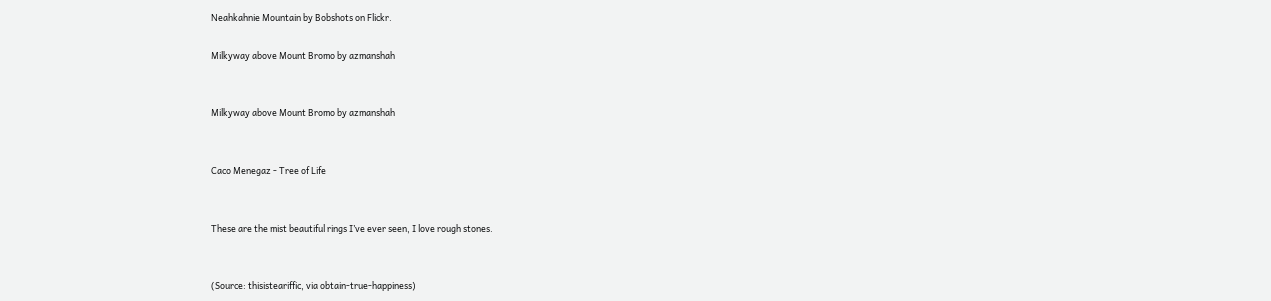Neahkahnie Mountain by Bobshots on Flickr.

Milkyway above Mount Bromo by azmanshah


Milkyway above Mount Bromo by azmanshah


Caco Menegaz - Tree of Life


These are the mist beautiful rings I’ve ever seen, I love rough stones.


(Source: thisisteariffic, via obtain-true-happiness)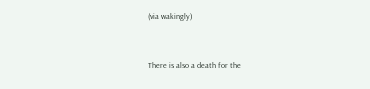(via wakingly)


There is also a death for the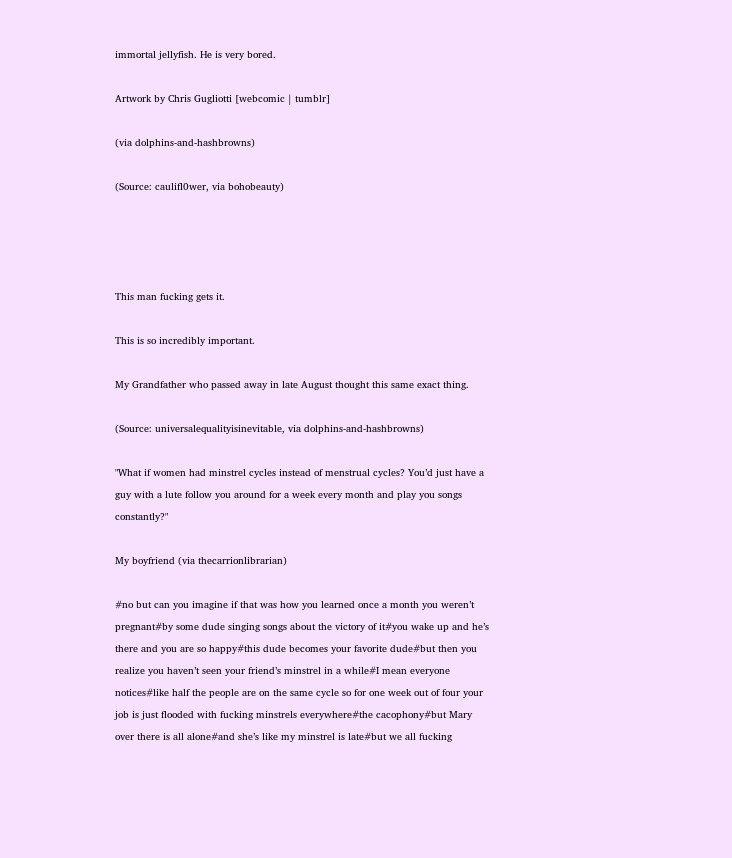immortal jellyfish. He is very bored.

Artwork by Chris Gugliotti [webcomic | tumblr]

(via dolphins-and-hashbrowns)

(Source: caulifl0wer, via bohobeauty)




This man fucking gets it.

This is so incredibly important.

My Grandfather who passed away in late August thought this same exact thing.

(Source: universalequalityisinevitable, via dolphins-and-hashbrowns)

"What if women had minstrel cycles instead of menstrual cycles? You’d just have a guy with a lute follow you around for a week every month and play you songs constantly?"

My boyfriend (via thecarrionlibrarian)

#no but can you imagine if that was how you learned once a month you weren’t pregnant#by some dude singing songs about the victory of it#you wake up and he’s there and you are so happy#this dude becomes your favorite dude#but then you realize you haven’t seen your friend’s minstrel in a while#I mean everyone notices#like half the people are on the same cycle so for one week out of four your job is just flooded with fucking minstrels everywhere#the cacophony#but Mary over there is all alone#and she’s like my minstrel is late#but we all fucking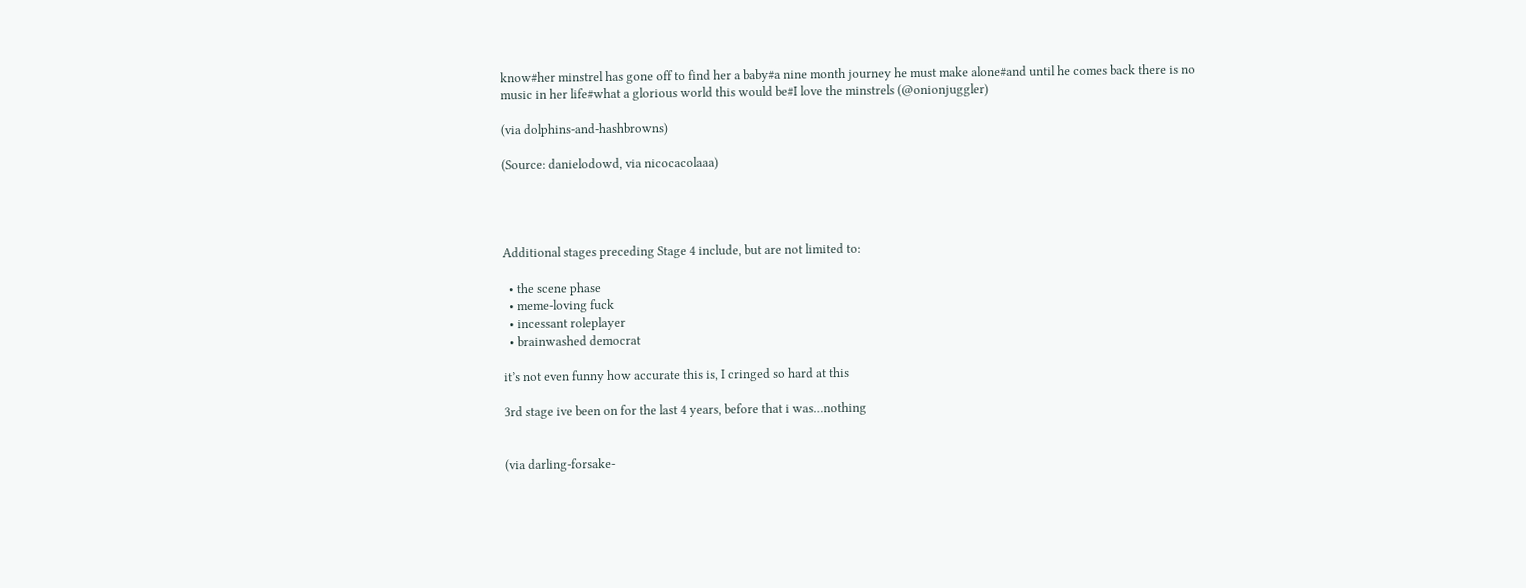know#her minstrel has gone off to find her a baby#a nine month journey he must make alone#and until he comes back there is no music in her life#what a glorious world this would be#I love the minstrels (@onionjuggler)

(via dolphins-and-hashbrowns)

(Source: danielodowd, via nicocacolaaa)




Additional stages preceding Stage 4 include, but are not limited to:

  • the scene phase
  • meme-loving fuck
  • incessant roleplayer
  • brainwashed democrat

it’s not even funny how accurate this is, I cringed so hard at this

3rd stage ive been on for the last 4 years, before that i was…nothing


(via darling-forsake-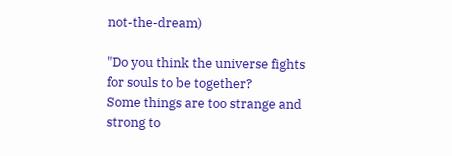not-the-dream)

"Do you think the universe fights for souls to be together?
Some things are too strange and strong to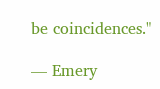be coincidences."

— Emery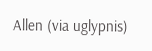Allen (via uglypnis)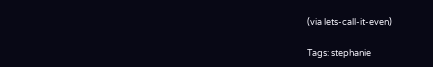(via lets-call-it-even)

Tags: stephanie